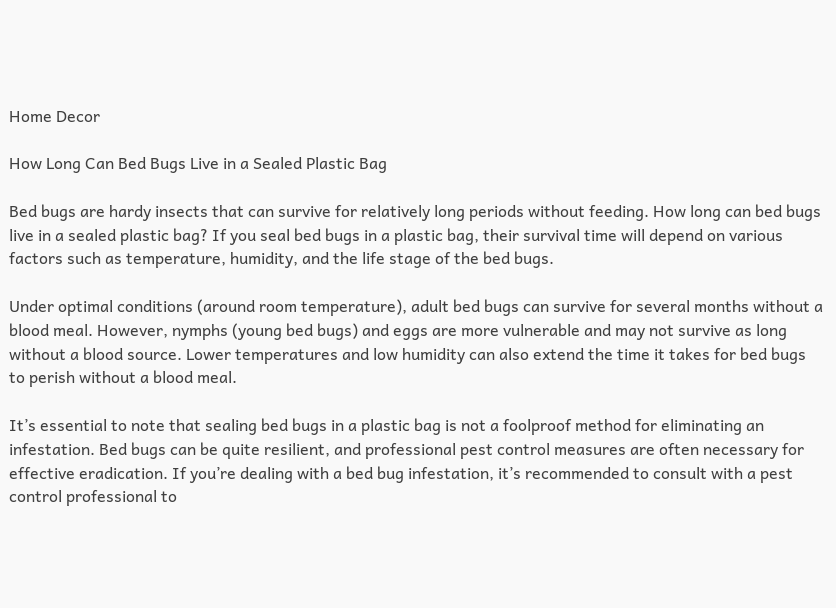Home Decor

How Long Can Bed Bugs Live in a Sealed Plastic Bag

Bed bugs are hardy insects that can survive for relatively long periods without feeding. How long can bed bugs live in a sealed plastic bag? If you seal bed bugs in a plastic bag, their survival time will depend on various factors such as temperature, humidity, and the life stage of the bed bugs.

Under optimal conditions (around room temperature), adult bed bugs can survive for several months without a blood meal. However, nymphs (young bed bugs) and eggs are more vulnerable and may not survive as long without a blood source. Lower temperatures and low humidity can also extend the time it takes for bed bugs to perish without a blood meal.

It’s essential to note that sealing bed bugs in a plastic bag is not a foolproof method for eliminating an infestation. Bed bugs can be quite resilient, and professional pest control measures are often necessary for effective eradication. If you’re dealing with a bed bug infestation, it’s recommended to consult with a pest control professional to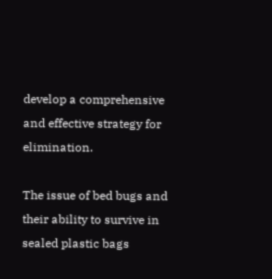develop a comprehensive and effective strategy for elimination.

The issue of bed bugs and their ability to survive in sealed plastic bags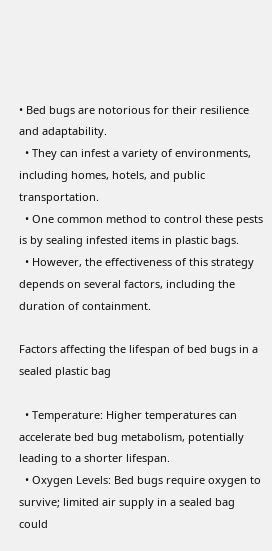• Bed bugs are notorious for their resilience and adaptability.
  • They can infest a variety of environments, including homes, hotels, and public transportation.
  • One common method to control these pests is by sealing infested items in plastic bags.
  • However, the effectiveness of this strategy depends on several factors, including the duration of containment.

Factors affecting the lifespan of bed bugs in a sealed plastic bag

  • Temperature: Higher temperatures can accelerate bed bug metabolism, potentially leading to a shorter lifespan.
  • Oxygen Levels: Bed bugs require oxygen to survive; limited air supply in a sealed bag could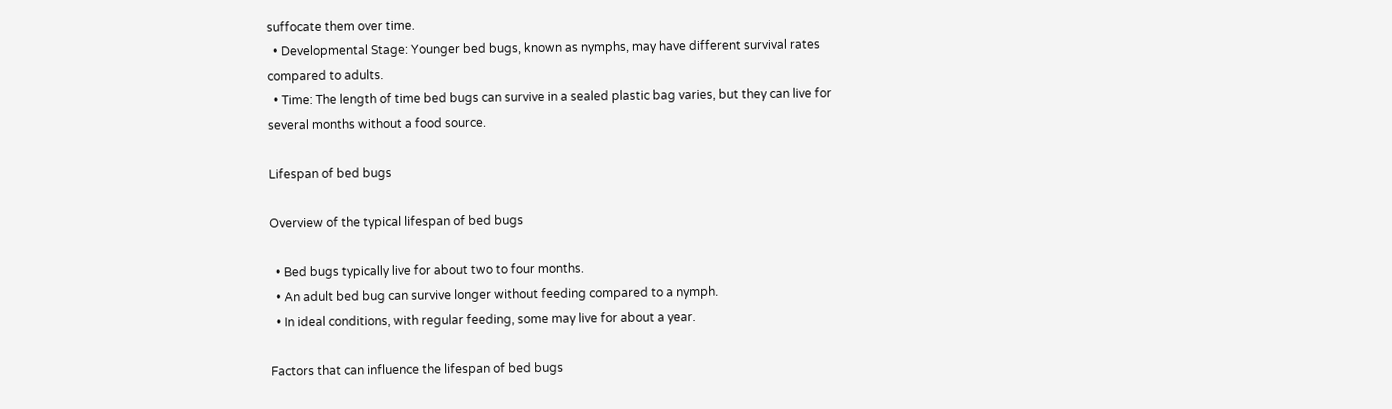suffocate them over time.
  • Developmental Stage: Younger bed bugs, known as nymphs, may have different survival rates compared to adults.
  • Time: The length of time bed bugs can survive in a sealed plastic bag varies, but they can live for several months without a food source.

Lifespan of bed bugs

Overview of the typical lifespan of bed bugs

  • Bed bugs typically live for about two to four months.
  • An adult bed bug can survive longer without feeding compared to a nymph.
  • In ideal conditions, with regular feeding, some may live for about a year.

Factors that can influence the lifespan of bed bugs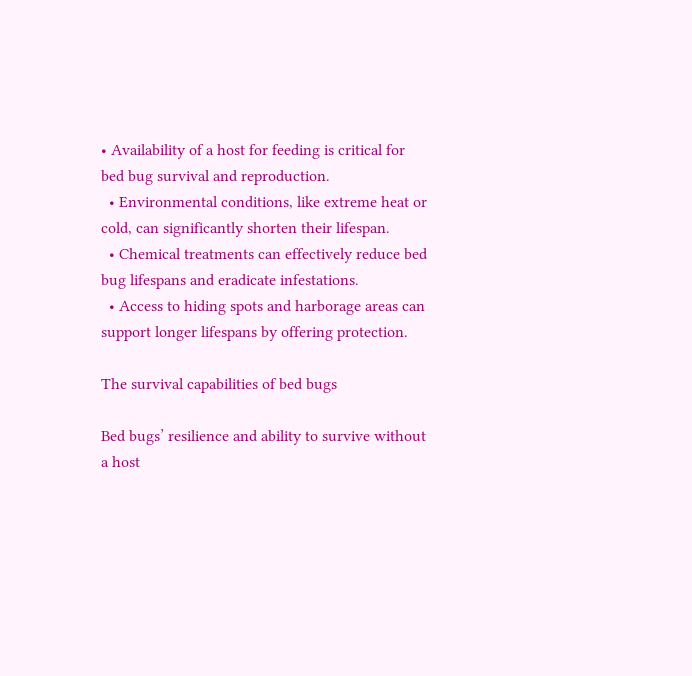• Availability of a host for feeding is critical for bed bug survival and reproduction.
  • Environmental conditions, like extreme heat or cold, can significantly shorten their lifespan.
  • Chemical treatments can effectively reduce bed bug lifespans and eradicate infestations.
  • Access to hiding spots and harborage areas can support longer lifespans by offering protection.

The survival capabilities of bed bugs

Bed bugs’ resilience and ability to survive without a host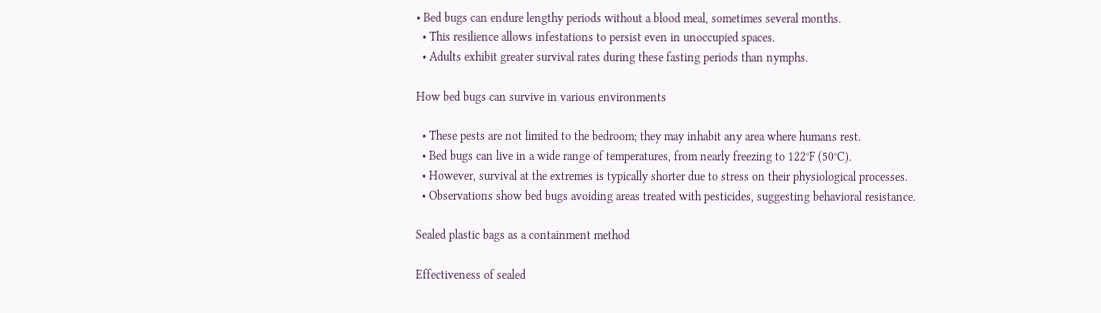• Bed bugs can endure lengthy periods without a blood meal, sometimes several months.
  • This resilience allows infestations to persist even in unoccupied spaces.
  • Adults exhibit greater survival rates during these fasting periods than nymphs.

How bed bugs can survive in various environments

  • These pests are not limited to the bedroom; they may inhabit any area where humans rest.
  • Bed bugs can live in a wide range of temperatures, from nearly freezing to 122°F (50°C).
  • However, survival at the extremes is typically shorter due to stress on their physiological processes.
  • Observations show bed bugs avoiding areas treated with pesticides, suggesting behavioral resistance.

Sealed plastic bags as a containment method

Effectiveness of sealed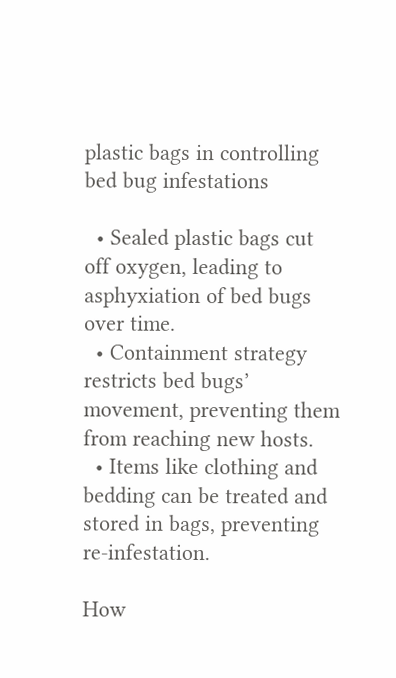plastic bags in controlling bed bug infestations

  • Sealed plastic bags cut off oxygen, leading to asphyxiation of bed bugs over time.
  • Containment strategy restricts bed bugs’ movement, preventing them from reaching new hosts.
  • Items like clothing and bedding can be treated and stored in bags, preventing re-infestation.

How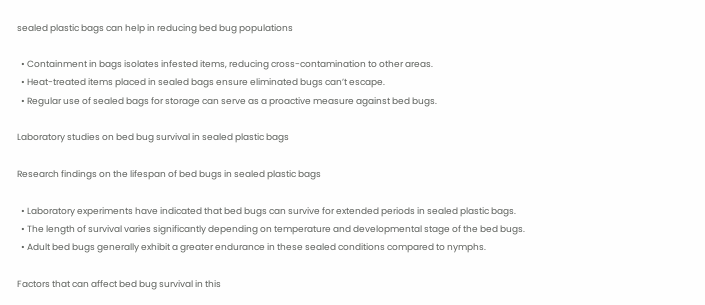sealed plastic bags can help in reducing bed bug populations

  • Containment in bags isolates infested items, reducing cross-contamination to other areas.
  • Heat-treated items placed in sealed bags ensure eliminated bugs can’t escape.
  • Regular use of sealed bags for storage can serve as a proactive measure against bed bugs.

Laboratory studies on bed bug survival in sealed plastic bags

Research findings on the lifespan of bed bugs in sealed plastic bags

  • Laboratory experiments have indicated that bed bugs can survive for extended periods in sealed plastic bags.
  • The length of survival varies significantly depending on temperature and developmental stage of the bed bugs.
  • Adult bed bugs generally exhibit a greater endurance in these sealed conditions compared to nymphs.

Factors that can affect bed bug survival in this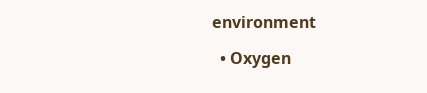environment

  • Oxygen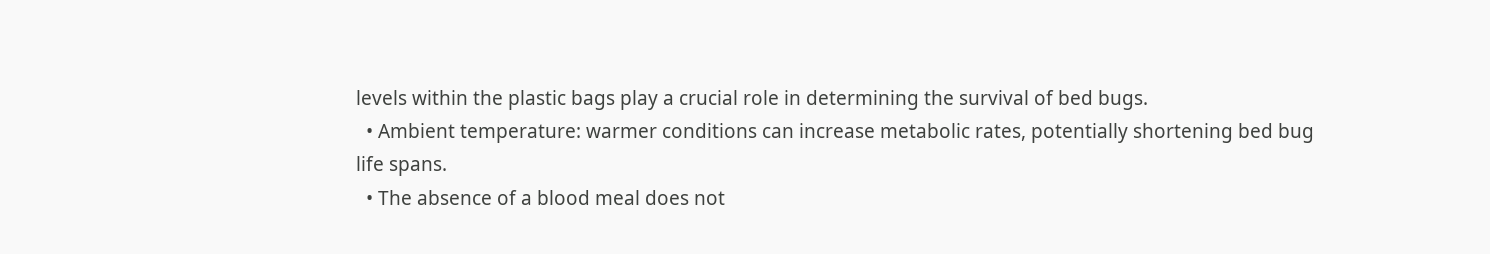levels within the plastic bags play a crucial role in determining the survival of bed bugs.
  • Ambient temperature: warmer conditions can increase metabolic rates, potentially shortening bed bug life spans.
  • The absence of a blood meal does not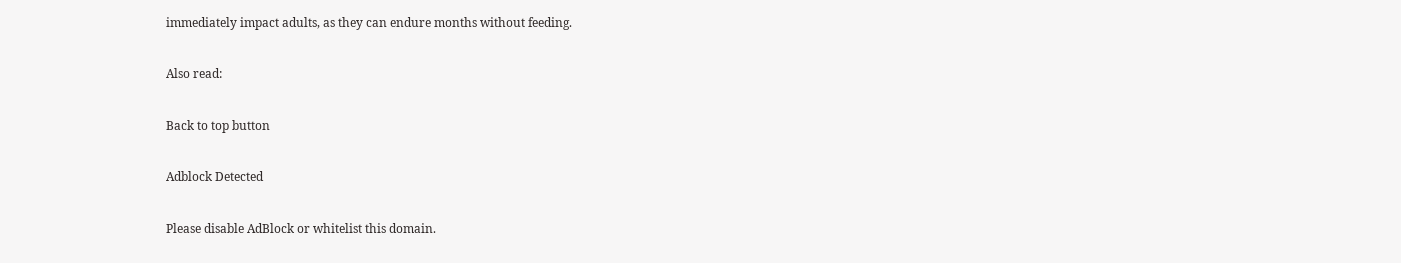immediately impact adults, as they can endure months without feeding.

Also read:

Back to top button

Adblock Detected

Please disable AdBlock or whitelist this domain.